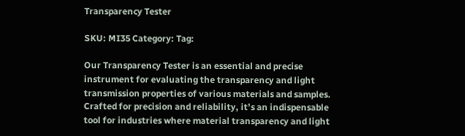Transparency Tester

SKU: MI35 Category: Tag:

Our Transparency Tester is an essential and precise instrument for evaluating the transparency and light transmission properties of various materials and samples. Crafted for precision and reliability, it’s an indispensable tool for industries where material transparency and light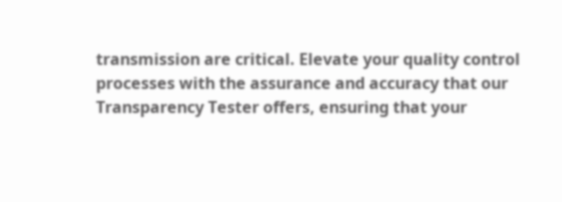transmission are critical. Elevate your quality control processes with the assurance and accuracy that our Transparency Tester offers, ensuring that your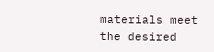materials meet the desired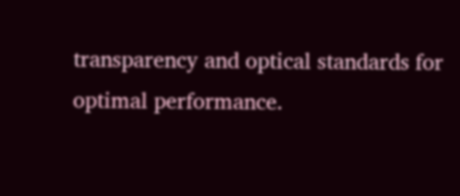transparency and optical standards for optimal performance.